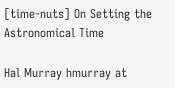[time-nuts] On Setting the Astronomical Time

Hal Murray hmurray at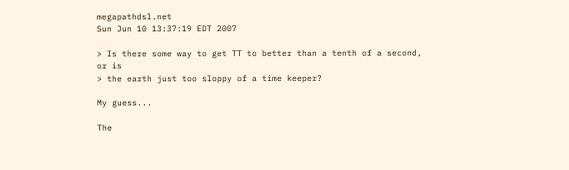megapathdsl.net
Sun Jun 10 13:37:19 EDT 2007

> Is there some way to get TT to better than a tenth of a second, or is
> the earth just too sloppy of a time keeper?

My guess...

The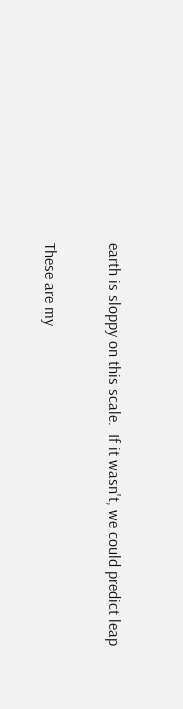earth is sloppy on this scale.  If it wasn't, we could predict leap

These are my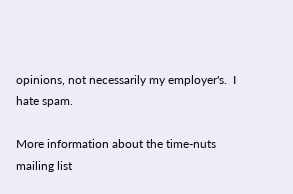opinions, not necessarily my employer's.  I hate spam.

More information about the time-nuts mailing list